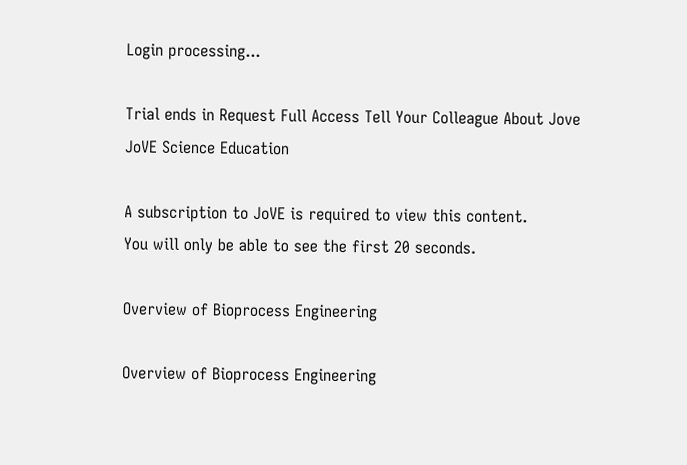Login processing...

Trial ends in Request Full Access Tell Your Colleague About Jove
JoVE Science Education

A subscription to JoVE is required to view this content.
You will only be able to see the first 20 seconds.

Overview of Bioprocess Engineering

Overview of Bioprocess Engineering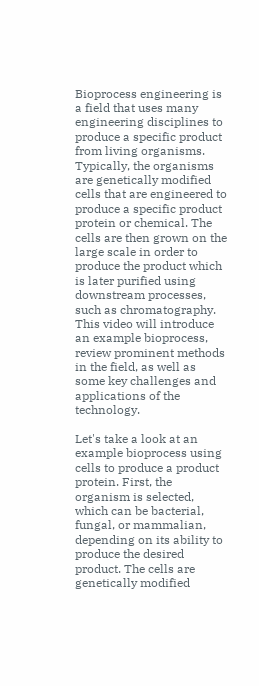Bioprocess engineering is a field that uses many engineering disciplines to produce a specific product from living organisms. Typically, the organisms are genetically modified cells that are engineered to produce a specific product protein or chemical. The cells are then grown on the large scale in order to produce the product which is later purified using downstream processes, such as chromatography. This video will introduce an example bioprocess, review prominent methods in the field, as well as some key challenges and applications of the technology.

Let's take a look at an example bioprocess using cells to produce a product protein. First, the organism is selected, which can be bacterial, fungal, or mammalian, depending on its ability to produce the desired product. The cells are genetically modified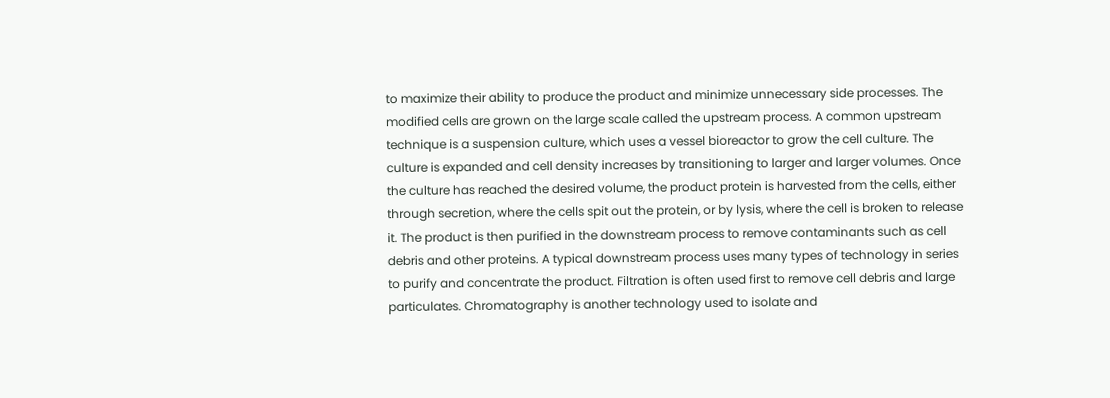to maximize their ability to produce the product and minimize unnecessary side processes. The modified cells are grown on the large scale called the upstream process. A common upstream technique is a suspension culture, which uses a vessel bioreactor to grow the cell culture. The culture is expanded and cell density increases by transitioning to larger and larger volumes. Once the culture has reached the desired volume, the product protein is harvested from the cells, either through secretion, where the cells spit out the protein, or by lysis, where the cell is broken to release it. The product is then purified in the downstream process to remove contaminants such as cell debris and other proteins. A typical downstream process uses many types of technology in series to purify and concentrate the product. Filtration is often used first to remove cell debris and large particulates. Chromatography is another technology used to isolate and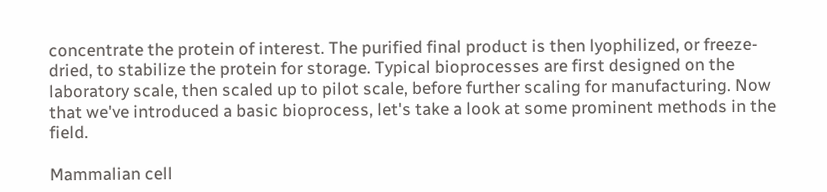concentrate the protein of interest. The purified final product is then lyophilized, or freeze-dried, to stabilize the protein for storage. Typical bioprocesses are first designed on the laboratory scale, then scaled up to pilot scale, before further scaling for manufacturing. Now that we've introduced a basic bioprocess, let's take a look at some prominent methods in the field.

Mammalian cell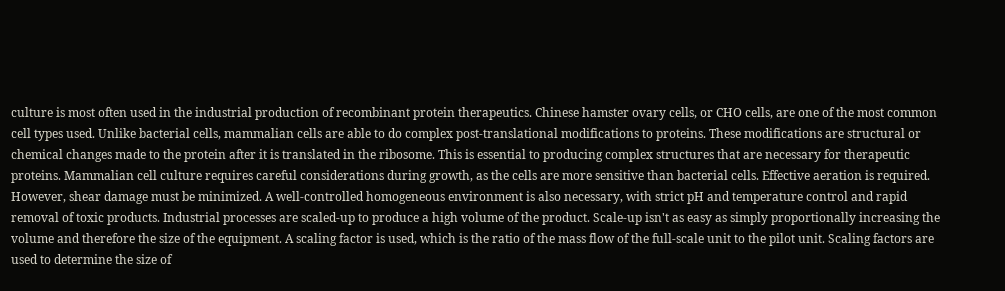culture is most often used in the industrial production of recombinant protein therapeutics. Chinese hamster ovary cells, or CHO cells, are one of the most common cell types used. Unlike bacterial cells, mammalian cells are able to do complex post-translational modifications to proteins. These modifications are structural or chemical changes made to the protein after it is translated in the ribosome. This is essential to producing complex structures that are necessary for therapeutic proteins. Mammalian cell culture requires careful considerations during growth, as the cells are more sensitive than bacterial cells. Effective aeration is required. However, shear damage must be minimized. A well-controlled homogeneous environment is also necessary, with strict pH and temperature control and rapid removal of toxic products. Industrial processes are scaled-up to produce a high volume of the product. Scale-up isn't as easy as simply proportionally increasing the volume and therefore the size of the equipment. A scaling factor is used, which is the ratio of the mass flow of the full-scale unit to the pilot unit. Scaling factors are used to determine the size of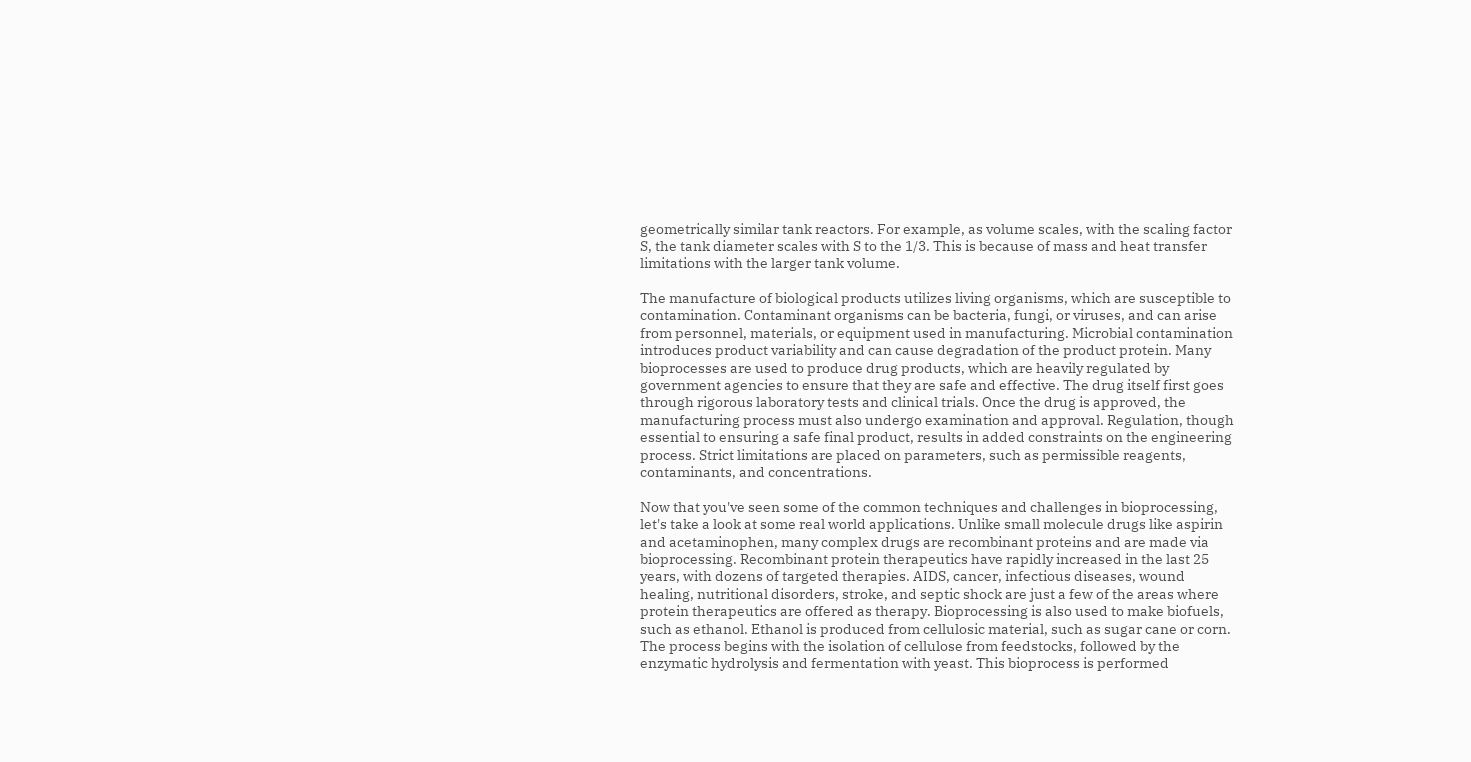geometrically similar tank reactors. For example, as volume scales, with the scaling factor S, the tank diameter scales with S to the 1/3. This is because of mass and heat transfer limitations with the larger tank volume.

The manufacture of biological products utilizes living organisms, which are susceptible to contamination. Contaminant organisms can be bacteria, fungi, or viruses, and can arise from personnel, materials, or equipment used in manufacturing. Microbial contamination introduces product variability and can cause degradation of the product protein. Many bioprocesses are used to produce drug products, which are heavily regulated by government agencies to ensure that they are safe and effective. The drug itself first goes through rigorous laboratory tests and clinical trials. Once the drug is approved, the manufacturing process must also undergo examination and approval. Regulation, though essential to ensuring a safe final product, results in added constraints on the engineering process. Strict limitations are placed on parameters, such as permissible reagents, contaminants, and concentrations.

Now that you've seen some of the common techniques and challenges in bioprocessing, let's take a look at some real world applications. Unlike small molecule drugs like aspirin and acetaminophen, many complex drugs are recombinant proteins and are made via bioprocessing. Recombinant protein therapeutics have rapidly increased in the last 25 years, with dozens of targeted therapies. AIDS, cancer, infectious diseases, wound healing, nutritional disorders, stroke, and septic shock are just a few of the areas where protein therapeutics are offered as therapy. Bioprocessing is also used to make biofuels, such as ethanol. Ethanol is produced from cellulosic material, such as sugar cane or corn. The process begins with the isolation of cellulose from feedstocks, followed by the enzymatic hydrolysis and fermentation with yeast. This bioprocess is performed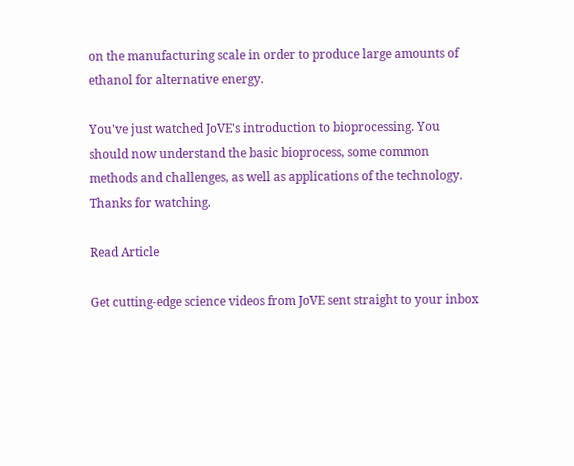on the manufacturing scale in order to produce large amounts of ethanol for alternative energy.

You've just watched JoVE's introduction to bioprocessing. You should now understand the basic bioprocess, some common methods and challenges, as well as applications of the technology. Thanks for watching.

Read Article

Get cutting-edge science videos from JoVE sent straight to your inbox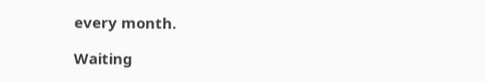every month.

Waiting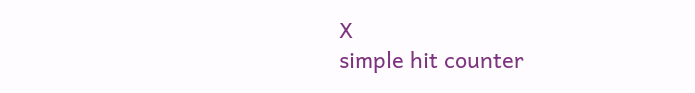X
simple hit counter